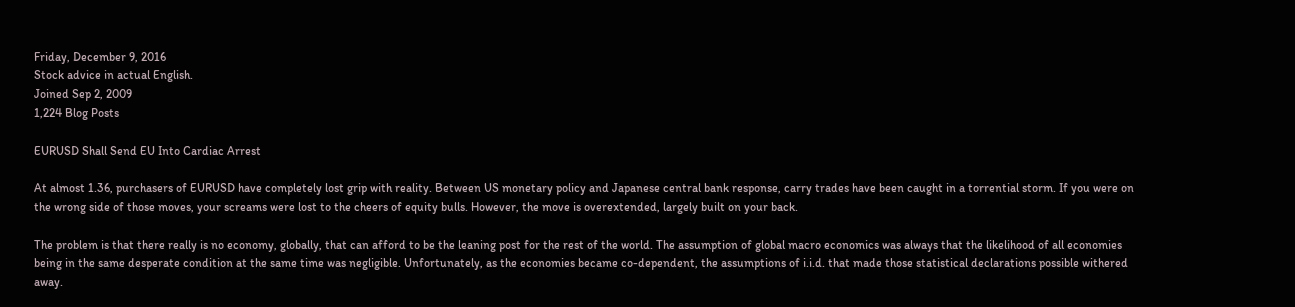Friday, December 9, 2016
Stock advice in actual English.
Joined Sep 2, 2009
1,224 Blog Posts

EURUSD Shall Send EU Into Cardiac Arrest

At almost 1.36, purchasers of EURUSD have completely lost grip with reality. Between US monetary policy and Japanese central bank response, carry trades have been caught in a torrential storm. If you were on the wrong side of those moves, your screams were lost to the cheers of equity bulls. However, the move is overextended, largely built on your back.

The problem is that there really is no economy, globally, that can afford to be the leaning post for the rest of the world. The assumption of global macro economics was always that the likelihood of all economies being in the same desperate condition at the same time was negligible. Unfortunately, as the economies became co-dependent, the assumptions of i.i.d. that made those statistical declarations possible withered away.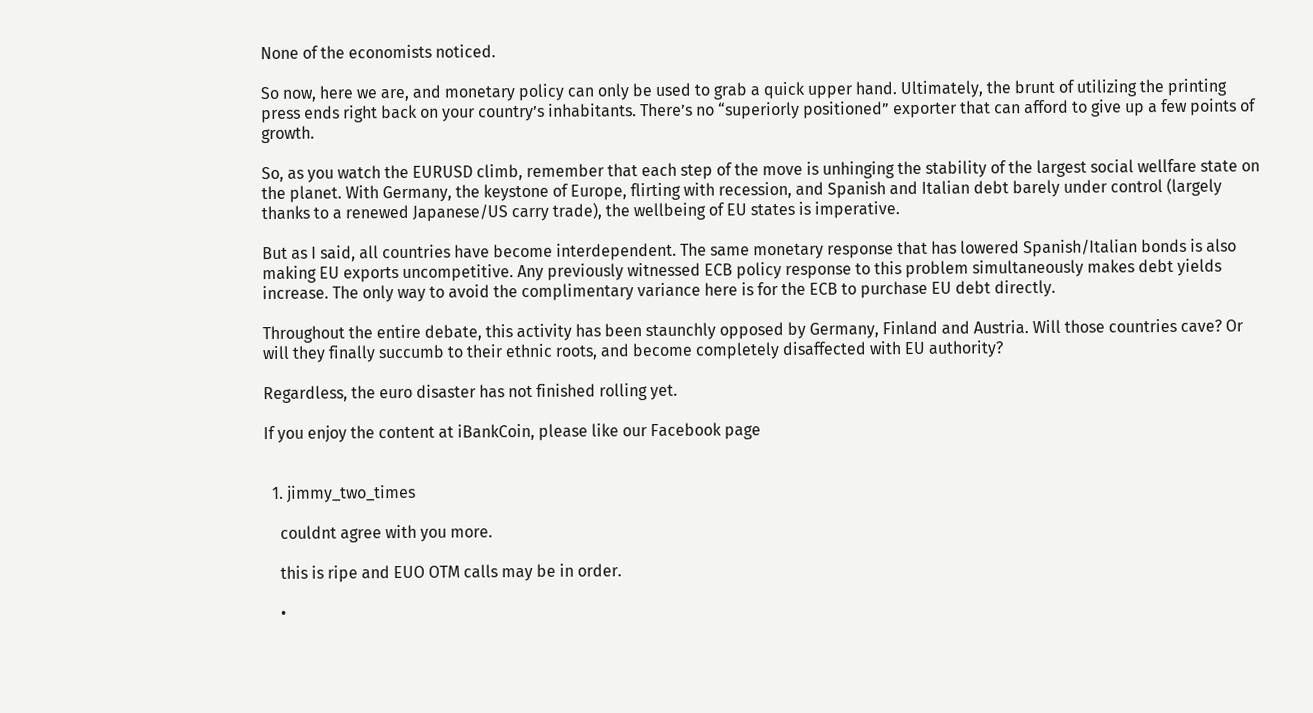None of the economists noticed.

So now, here we are, and monetary policy can only be used to grab a quick upper hand. Ultimately, the brunt of utilizing the printing press ends right back on your country’s inhabitants. There’s no “superiorly positioned” exporter that can afford to give up a few points of growth.

So, as you watch the EURUSD climb, remember that each step of the move is unhinging the stability of the largest social wellfare state on the planet. With Germany, the keystone of Europe, flirting with recession, and Spanish and Italian debt barely under control (largely thanks to a renewed Japanese/US carry trade), the wellbeing of EU states is imperative.

But as I said, all countries have become interdependent. The same monetary response that has lowered Spanish/Italian bonds is also making EU exports uncompetitive. Any previously witnessed ECB policy response to this problem simultaneously makes debt yields increase. The only way to avoid the complimentary variance here is for the ECB to purchase EU debt directly.

Throughout the entire debate, this activity has been staunchly opposed by Germany, Finland and Austria. Will those countries cave? Or will they finally succumb to their ethnic roots, and become completely disaffected with EU authority?

Regardless, the euro disaster has not finished rolling yet.

If you enjoy the content at iBankCoin, please like our Facebook page


  1. jimmy_two_times

    couldnt agree with you more.

    this is ripe and EUO OTM calls may be in order.

    •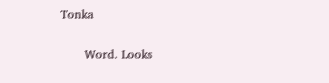Tonka

      Word. Looks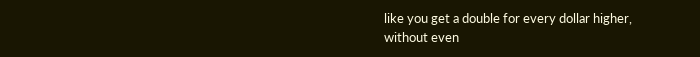like you get a double for every dollar higher, without even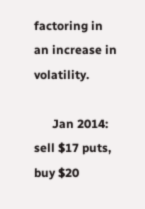factoring in an increase in volatility.

      Jan 2014: sell $17 puts, buy $20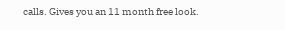calls. Gives you an 11 month free look.